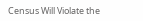Census Will Violate the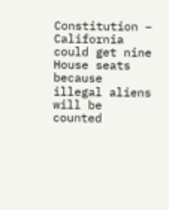Constitution – California could get nine House seats because illegal aliens will be counted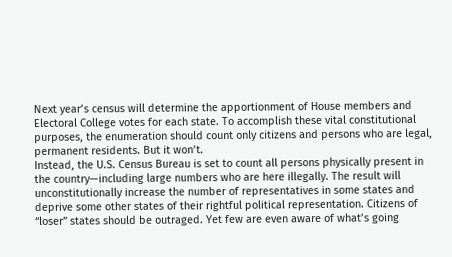Next year’s census will determine the apportionment of House members and Electoral College votes for each state. To accomplish these vital constitutional purposes, the enumeration should count only citizens and persons who are legal, permanent residents. But it won’t.
Instead, the U.S. Census Bureau is set to count all persons physically present in the country—including large numbers who are here illegally. The result will unconstitutionally increase the number of representatives in some states and deprive some other states of their rightful political representation. Citizens of “loser” states should be outraged. Yet few are even aware of what’s going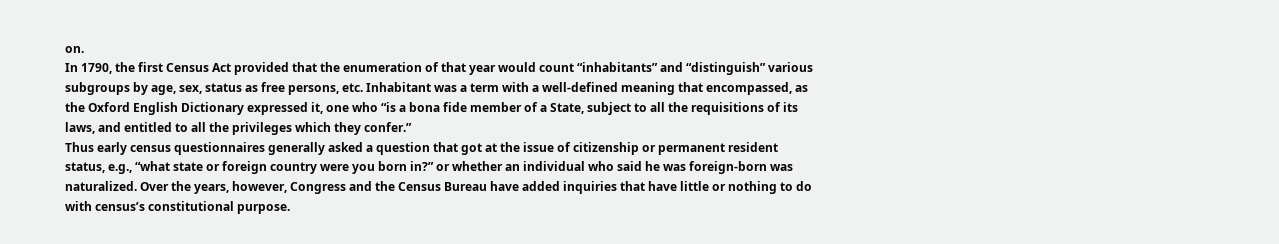on.
In 1790, the first Census Act provided that the enumeration of that year would count “inhabitants” and “distinguish” various subgroups by age, sex, status as free persons, etc. Inhabitant was a term with a well-defined meaning that encompassed, as the Oxford English Dictionary expressed it, one who “is a bona fide member of a State, subject to all the requisitions of its laws, and entitled to all the privileges which they confer.”
Thus early census questionnaires generally asked a question that got at the issue of citizenship or permanent resident status, e.g., “what state or foreign country were you born in?” or whether an individual who said he was foreign-born was naturalized. Over the years, however, Congress and the Census Bureau have added inquiries that have little or nothing to do with census’s constitutional purpose.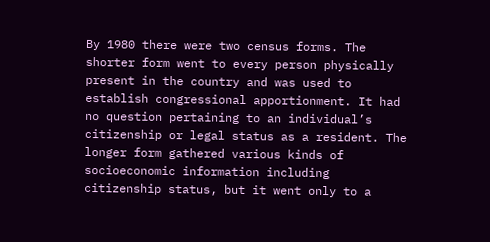By 1980 there were two census forms. The shorter form went to every person physically present in the country and was used to establish congressional apportionment. It had no question pertaining to an individual’s citizenship or legal status as a resident. The longer form gathered various kinds of socioeconomic information including citizenship status, but it went only to a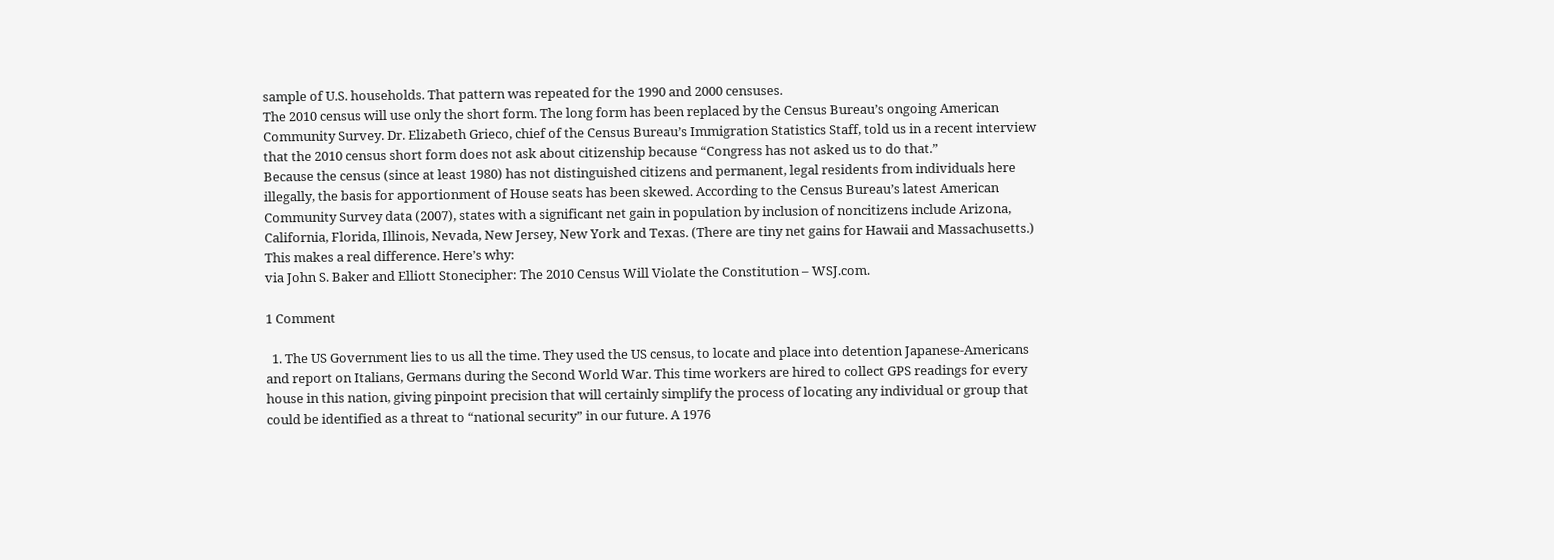sample of U.S. households. That pattern was repeated for the 1990 and 2000 censuses.
The 2010 census will use only the short form. The long form has been replaced by the Census Bureau’s ongoing American Community Survey. Dr. Elizabeth Grieco, chief of the Census Bureau’s Immigration Statistics Staff, told us in a recent interview that the 2010 census short form does not ask about citizenship because “Congress has not asked us to do that.”
Because the census (since at least 1980) has not distinguished citizens and permanent, legal residents from individuals here illegally, the basis for apportionment of House seats has been skewed. According to the Census Bureau’s latest American Community Survey data (2007), states with a significant net gain in population by inclusion of noncitizens include Arizona, California, Florida, Illinois, Nevada, New Jersey, New York and Texas. (There are tiny net gains for Hawaii and Massachusetts.)
This makes a real difference. Here’s why:
via John S. Baker and Elliott Stonecipher: The 2010 Census Will Violate the Constitution – WSJ.com.

1 Comment

  1. The US Government lies to us all the time. They used the US census, to locate and place into detention Japanese-Americans and report on Italians, Germans during the Second World War. This time workers are hired to collect GPS readings for every house in this nation, giving pinpoint precision that will certainly simplify the process of locating any individual or group that could be identified as a threat to “national security” in our future. A 1976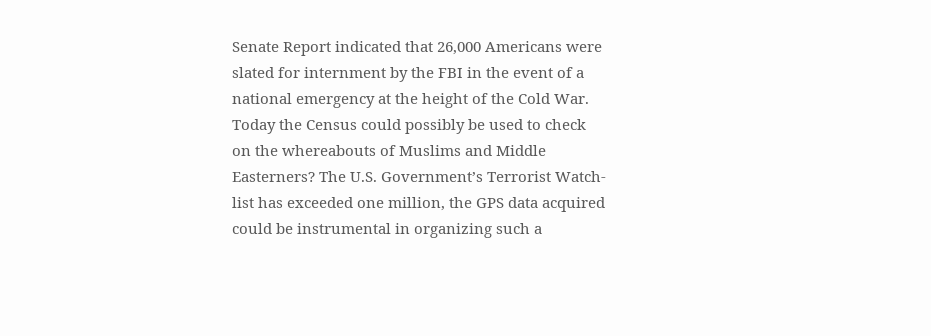Senate Report indicated that 26,000 Americans were slated for internment by the FBI in the event of a national emergency at the height of the Cold War. Today the Census could possibly be used to check on the whereabouts of Muslims and Middle Easterners? The U.S. Government’s Terrorist Watch-list has exceeded one million, the GPS data acquired could be instrumental in organizing such a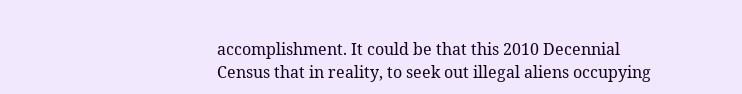accomplishment. It could be that this 2010 Decennial Census that in reality, to seek out illegal aliens occupying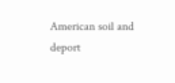American soil and deport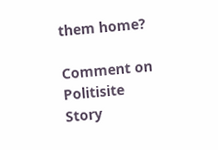them home?

Comment on Politisite Story